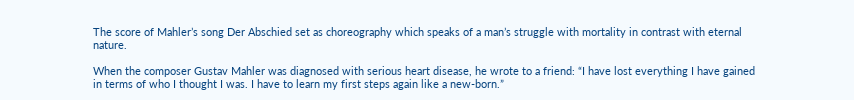The score of Mahler’s song Der Abschied set as choreography which speaks of a man’s struggle with mortality in contrast with eternal nature.

When the composer Gustav Mahler was diagnosed with serious heart disease, he wrote to a friend: “I have lost everything I have gained in terms of who I thought I was. I have to learn my first steps again like a new-born.”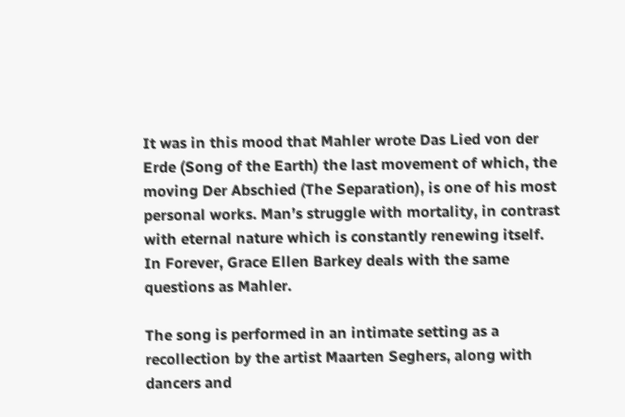It was in this mood that Mahler wrote Das Lied von der Erde (Song of the Earth) the last movement of which, the moving Der Abschied (The Separation), is one of his most personal works. Man’s struggle with mortality, in contrast with eternal nature which is constantly renewing itself. In Forever, Grace Ellen Barkey deals with the same questions as Mahler.

The song is performed in an intimate setting as a recollection by the artist Maarten Seghers, along with dancers and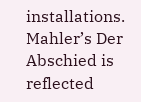installations. Mahler’s Der Abschied is reflected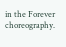in the Forever choreography.